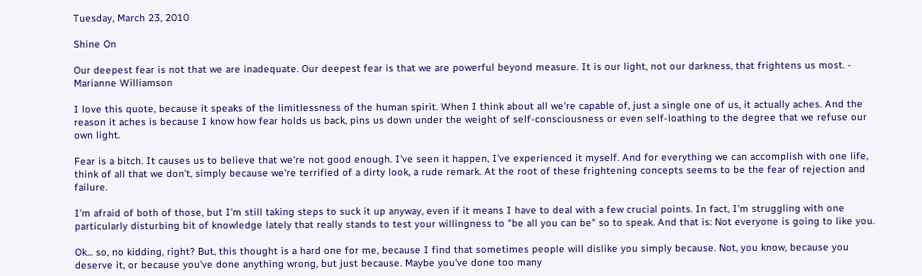Tuesday, March 23, 2010

Shine On

Our deepest fear is not that we are inadequate. Our deepest fear is that we are powerful beyond measure. It is our light, not our darkness, that frightens us most. - Marianne Williamson

I love this quote, because it speaks of the limitlessness of the human spirit. When I think about all we're capable of, just a single one of us, it actually aches. And the reason it aches is because I know how fear holds us back, pins us down under the weight of self-consciousness or even self-loathing to the degree that we refuse our own light.

Fear is a bitch. It causes us to believe that we're not good enough. I've seen it happen, I've experienced it myself. And for everything we can accomplish with one life, think of all that we don't, simply because we're terrified of a dirty look, a rude remark. At the root of these frightening concepts seems to be the fear of rejection and failure.

I'm afraid of both of those, but I'm still taking steps to suck it up anyway, even if it means I have to deal with a few crucial points. In fact, I'm struggling with one particularly disturbing bit of knowledge lately that really stands to test your willingness to "be all you can be" so to speak. And that is: Not everyone is going to like you.

Ok... so, no kidding, right? But, this thought is a hard one for me, because I find that sometimes people will dislike you simply because. Not, you know, because you deserve it, or because you've done anything wrong, but just because. Maybe you've done too many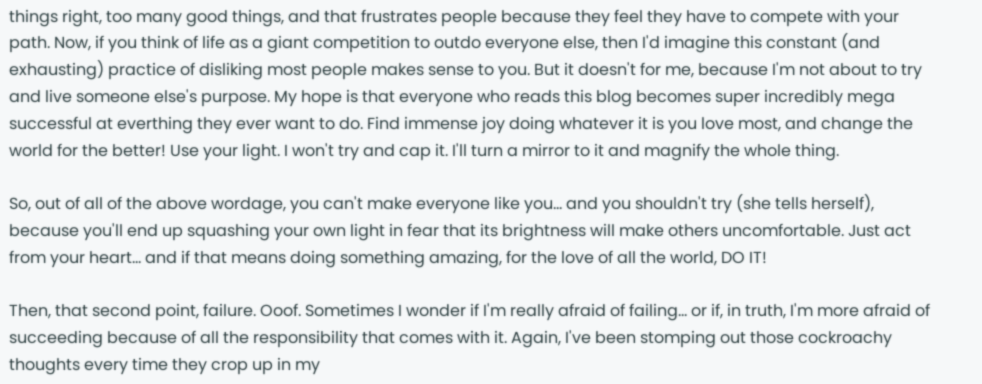things right, too many good things, and that frustrates people because they feel they have to compete with your path. Now, if you think of life as a giant competition to outdo everyone else, then I'd imagine this constant (and exhausting) practice of disliking most people makes sense to you. But it doesn't for me, because I'm not about to try and live someone else's purpose. My hope is that everyone who reads this blog becomes super incredibly mega successful at everthing they ever want to do. Find immense joy doing whatever it is you love most, and change the world for the better! Use your light. I won't try and cap it. I'll turn a mirror to it and magnify the whole thing.

So, out of all of the above wordage, you can't make everyone like you... and you shouldn't try (she tells herself), because you'll end up squashing your own light in fear that its brightness will make others uncomfortable. Just act from your heart... and if that means doing something amazing, for the love of all the world, DO IT!

Then, that second point, failure. Ooof. Sometimes I wonder if I'm really afraid of failing... or if, in truth, I'm more afraid of succeeding because of all the responsibility that comes with it. Again, I've been stomping out those cockroachy thoughts every time they crop up in my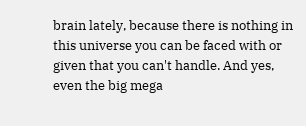brain lately, because there is nothing in this universe you can be faced with or given that you can't handle. And yes, even the big mega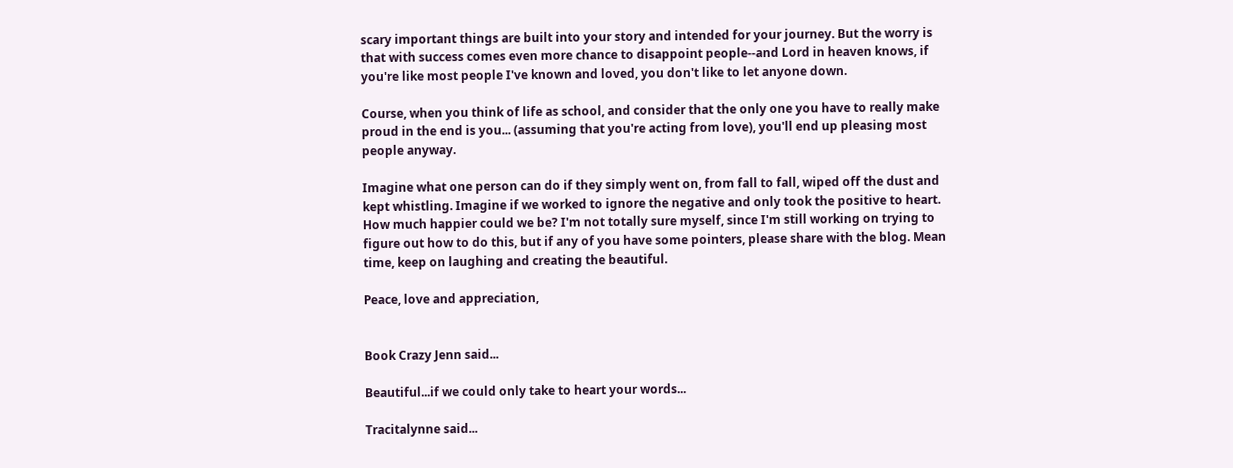scary important things are built into your story and intended for your journey. But the worry is that with success comes even more chance to disappoint people--and Lord in heaven knows, if you're like most people I've known and loved, you don't like to let anyone down.

Course, when you think of life as school, and consider that the only one you have to really make proud in the end is you... (assuming that you're acting from love), you'll end up pleasing most people anyway.

Imagine what one person can do if they simply went on, from fall to fall, wiped off the dust and kept whistling. Imagine if we worked to ignore the negative and only took the positive to heart. How much happier could we be? I'm not totally sure myself, since I'm still working on trying to figure out how to do this, but if any of you have some pointers, please share with the blog. Mean time, keep on laughing and creating the beautiful.

Peace, love and appreciation,


Book Crazy Jenn said...

Beautiful...if we could only take to heart your words...

Tracitalynne said...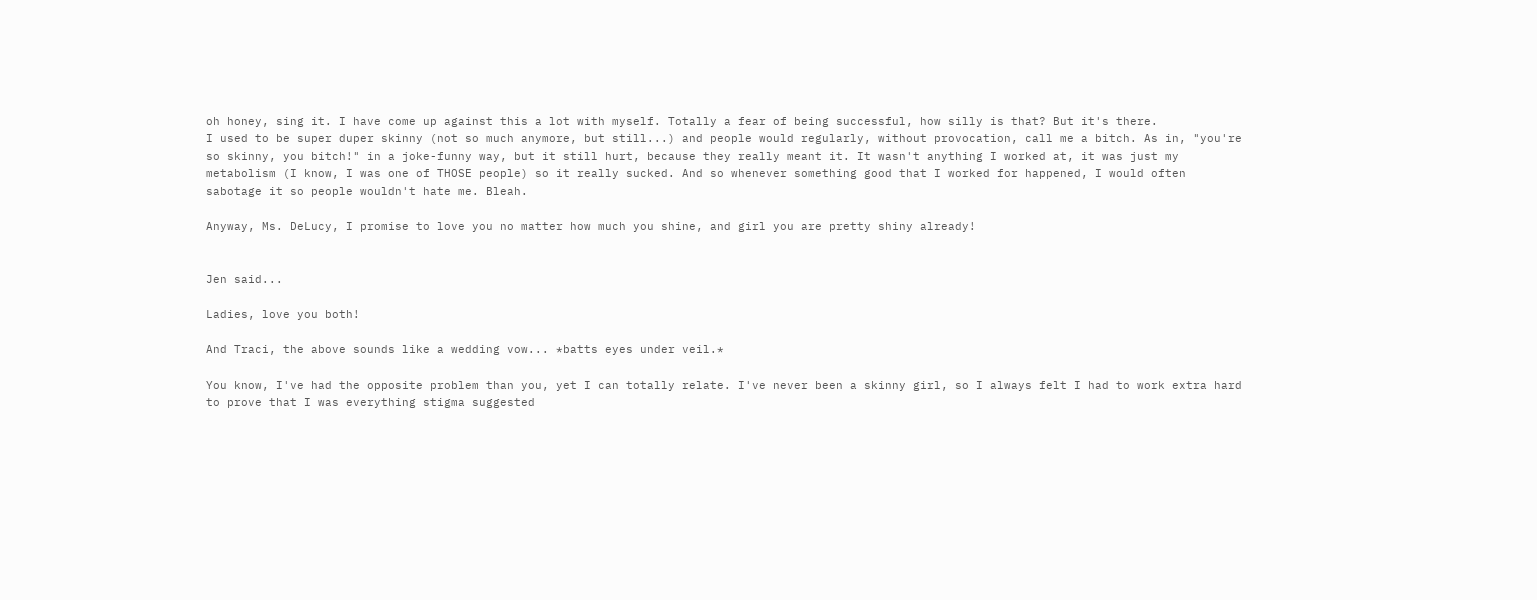oh honey, sing it. I have come up against this a lot with myself. Totally a fear of being successful, how silly is that? But it's there.
I used to be super duper skinny (not so much anymore, but still...) and people would regularly, without provocation, call me a bitch. As in, "you're so skinny, you bitch!" in a joke-funny way, but it still hurt, because they really meant it. It wasn't anything I worked at, it was just my metabolism (I know, I was one of THOSE people) so it really sucked. And so whenever something good that I worked for happened, I would often sabotage it so people wouldn't hate me. Bleah.

Anyway, Ms. DeLucy, I promise to love you no matter how much you shine, and girl you are pretty shiny already!


Jen said...

Ladies, love you both!

And Traci, the above sounds like a wedding vow... *batts eyes under veil.*

You know, I've had the opposite problem than you, yet I can totally relate. I've never been a skinny girl, so I always felt I had to work extra hard to prove that I was everything stigma suggested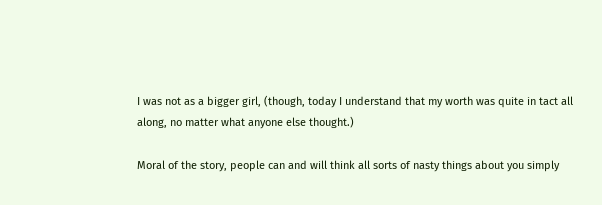I was not as a bigger girl, (though, today I understand that my worth was quite in tact all along, no matter what anyone else thought.)

Moral of the story, people can and will think all sorts of nasty things about you simply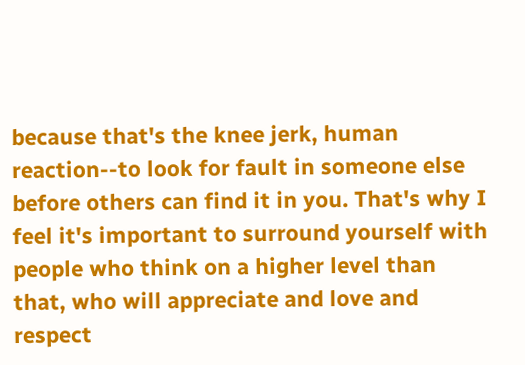because that's the knee jerk, human reaction--to look for fault in someone else before others can find it in you. That's why I feel it's important to surround yourself with people who think on a higher level than that, who will appreciate and love and respect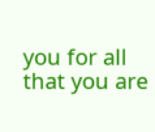you for all that you are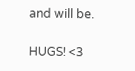and will be.

HUGS! <3